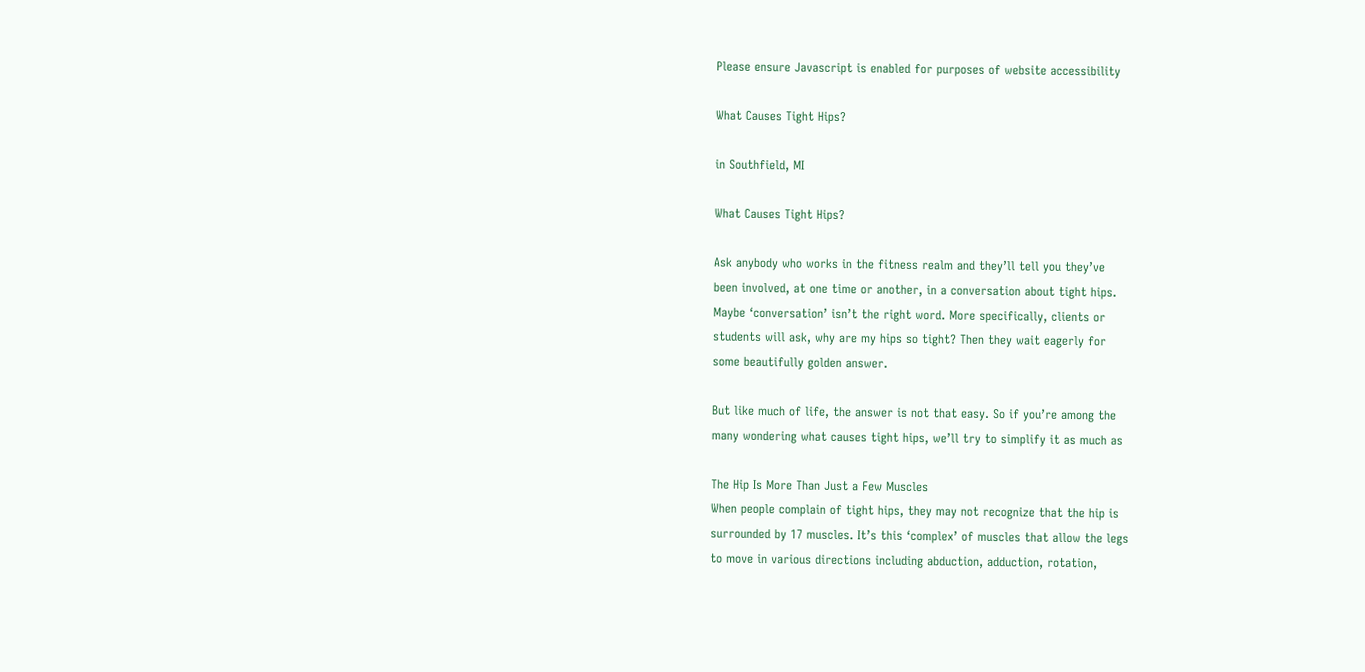Please ensure Javascript is enabled for purposes of website accessibility

What Causes Tight Hips?

in Southfield, MI

What Causes Tight Hips?

Ask anybody who works in the fitness realm and they’ll tell you they’ve
been involved, at one time or another, in a conversation about tight hips.
Maybe ‘conversation’ isn’t the right word. More specifically, clients or
students will ask, why are my hips so tight? Then they wait eagerly for
some beautifully golden answer.

But like much of life, the answer is not that easy. So if you’re among the
many wondering what causes tight hips, we’ll try to simplify it as much as

The Hip Is More Than Just a Few Muscles
When people complain of tight hips, they may not recognize that the hip is
surrounded by 17 muscles. It’s this ‘complex’ of muscles that allow the legs
to move in various directions including abduction, adduction, rotation,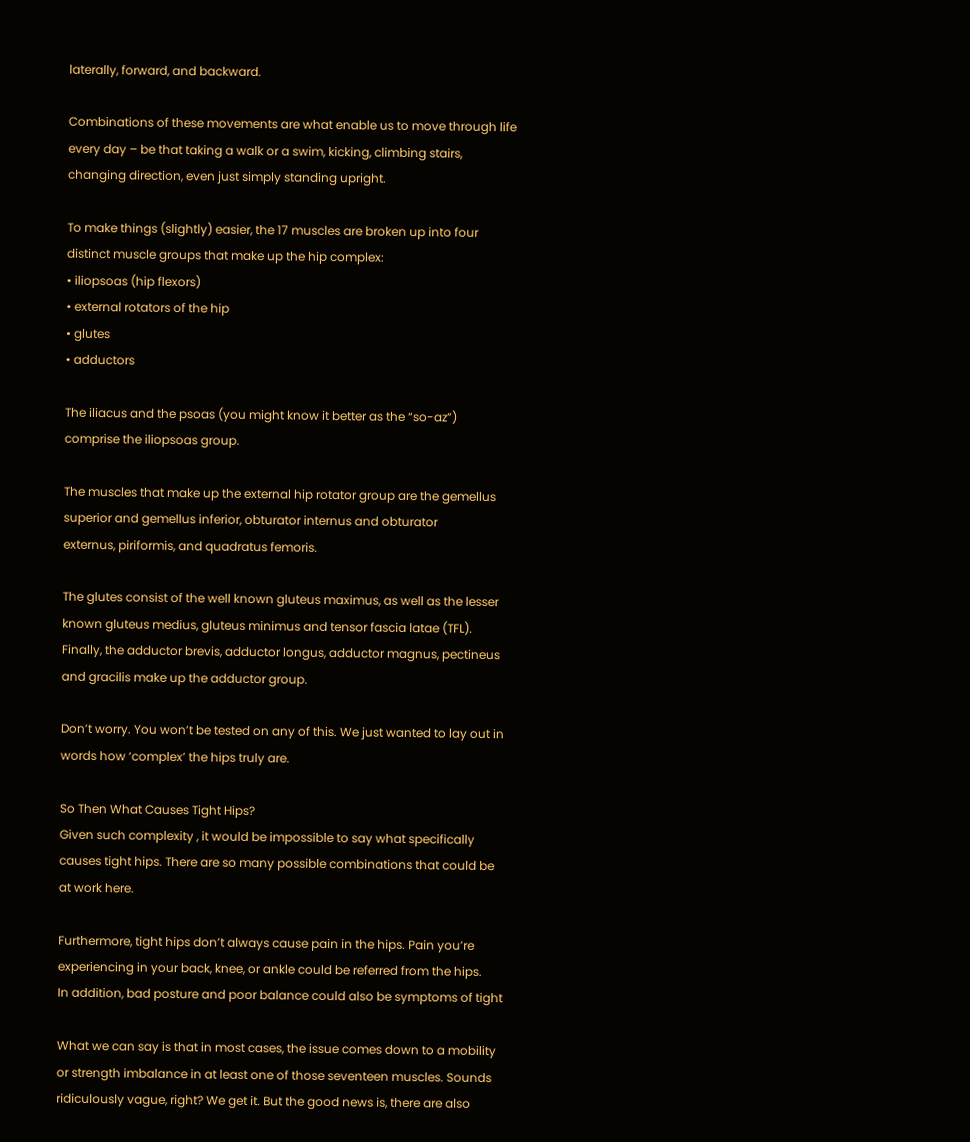laterally, forward, and backward.

Combinations of these movements are what enable us to move through life
every day – be that taking a walk or a swim, kicking, climbing stairs,
changing direction, even just simply standing upright.

To make things (slightly) easier, the 17 muscles are broken up into four
distinct muscle groups that make up the hip complex:
• iliopsoas (hip flexors)
• external rotators of the hip
• glutes
• adductors

The iliacus and the psoas (you might know it better as the “so-az”)
comprise the iliopsoas group.

The muscles that make up the external hip rotator group are the gemellus
superior and gemellus inferior, obturator internus and obturator
externus, piriformis, and quadratus femoris.

The glutes consist of the well known gluteus maximus, as well as the lesser
known gluteus medius, gluteus minimus and tensor fascia latae (TFL).
Finally, the adductor brevis, adductor longus, adductor magnus, pectineus
and gracilis make up the adductor group.

Don’t worry. You won’t be tested on any of this. We just wanted to lay out in
words how ‘complex’ the hips truly are.

So Then What Causes Tight Hips?
Given such complexity , it would be impossible to say what specifically
causes tight hips. There are so many possible combinations that could be
at work here.

Furthermore, tight hips don’t always cause pain in the hips. Pain you’re
experiencing in your back, knee, or ankle could be referred from the hips.
In addition, bad posture and poor balance could also be symptoms of tight

What we can say is that in most cases, the issue comes down to a mobility
or strength imbalance in at least one of those seventeen muscles. Sounds
ridiculously vague, right? We get it. But the good news is, there are also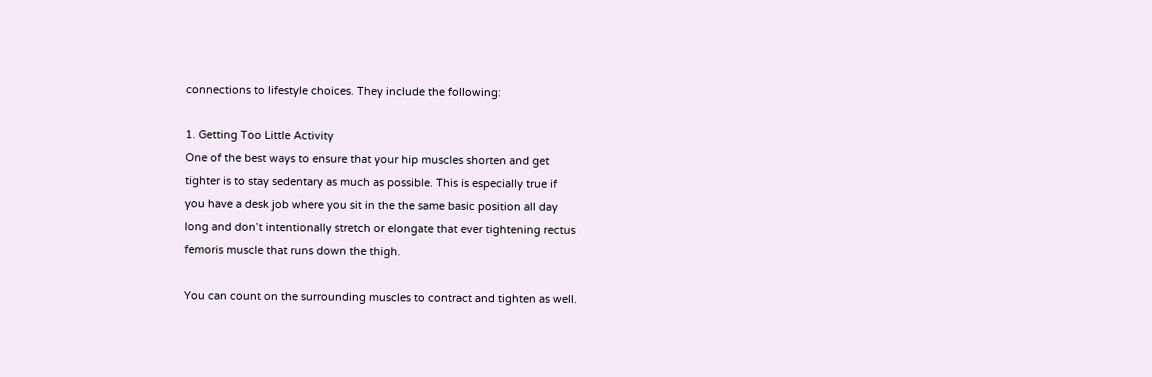connections to lifestyle choices. They include the following:

1. Getting Too Little Activity
One of the best ways to ensure that your hip muscles shorten and get
tighter is to stay sedentary as much as possible. This is especially true if
you have a desk job where you sit in the the same basic position all day
long and don’t intentionally stretch or elongate that ever tightening rectus
femoris muscle that runs down the thigh.

You can count on the surrounding muscles to contract and tighten as well.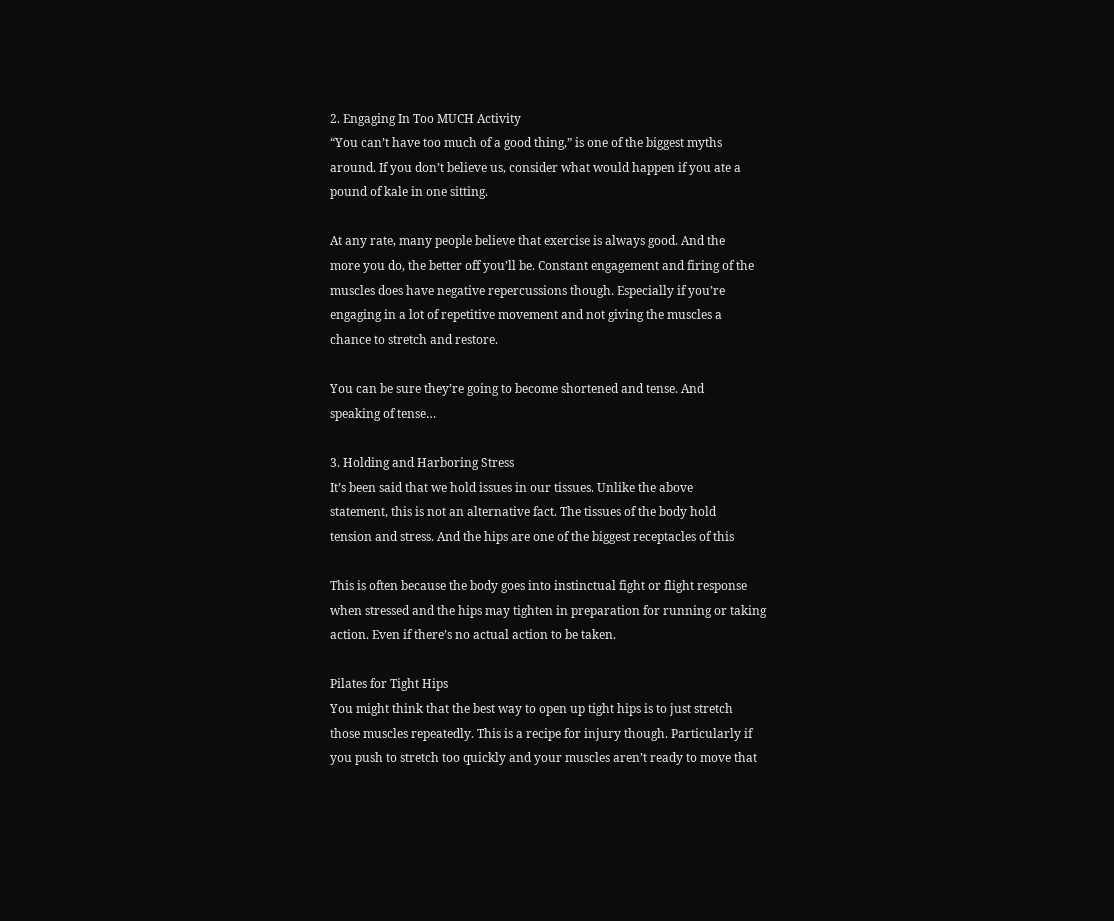2. Engaging In Too MUCH Activity
“You can’t have too much of a good thing,” is one of the biggest myths
around. If you don’t believe us, consider what would happen if you ate a
pound of kale in one sitting.

At any rate, many people believe that exercise is always good. And the
more you do, the better off you’ll be. Constant engagement and firing of the
muscles does have negative repercussions though. Especially if you’re
engaging in a lot of repetitive movement and not giving the muscles a
chance to stretch and restore.

You can be sure they’re going to become shortened and tense. And
speaking of tense…

3. Holding and Harboring Stress
It’s been said that we hold issues in our tissues. Unlike the above
statement, this is not an alternative fact. The tissues of the body hold
tension and stress. And the hips are one of the biggest receptacles of this

This is often because the body goes into instinctual fight or flight response
when stressed and the hips may tighten in preparation for running or taking
action. Even if there’s no actual action to be taken.

Pilates for Tight Hips
You might think that the best way to open up tight hips is to just stretch
those muscles repeatedly. This is a recipe for injury though. Particularly if
you push to stretch too quickly and your muscles aren’t ready to move that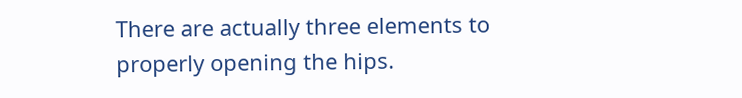There are actually three elements to properly opening the hips.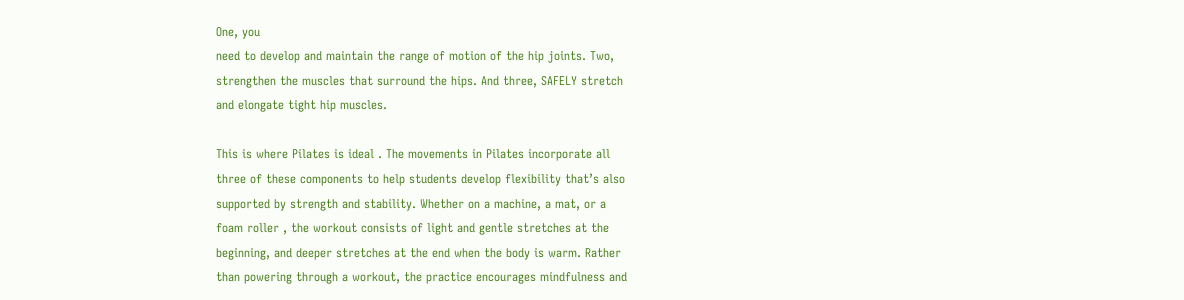One, you
need to develop and maintain the range of motion of the hip joints. Two,
strengthen the muscles that surround the hips. And three, SAFELY stretch
and elongate tight hip muscles.

This is where Pilates is ideal . The movements in Pilates incorporate all
three of these components to help students develop flexibility that’s also
supported by strength and stability. Whether on a machine, a mat, or a
foam roller , the workout consists of light and gentle stretches at the
beginning, and deeper stretches at the end when the body is warm. Rather
than powering through a workout, the practice encourages mindfulness and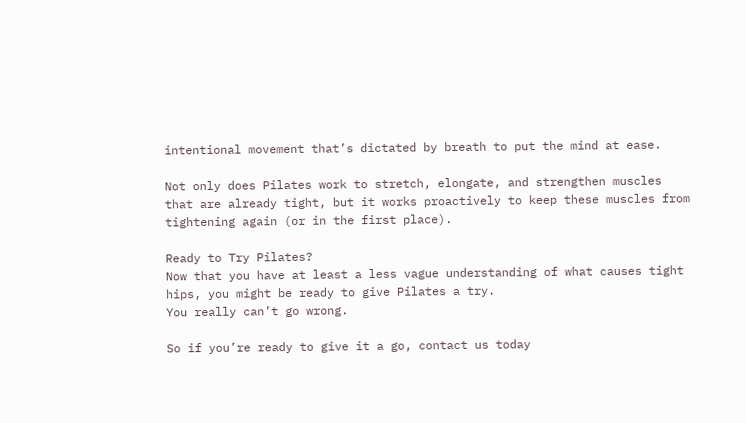intentional movement that’s dictated by breath to put the mind at ease.

Not only does Pilates work to stretch, elongate, and strengthen muscles
that are already tight, but it works proactively to keep these muscles from
tightening again (or in the first place).

Ready to Try Pilates?
Now that you have at least a less vague understanding of what causes tight
hips, you might be ready to give Pilates a try.
You really can’t go wrong.

So if you’re ready to give it a go, contact us today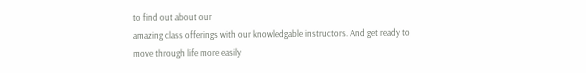to find out about our
amazing class offerings with our knowledgable instructors. And get ready to
move through life more easily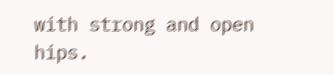with strong and open hips.